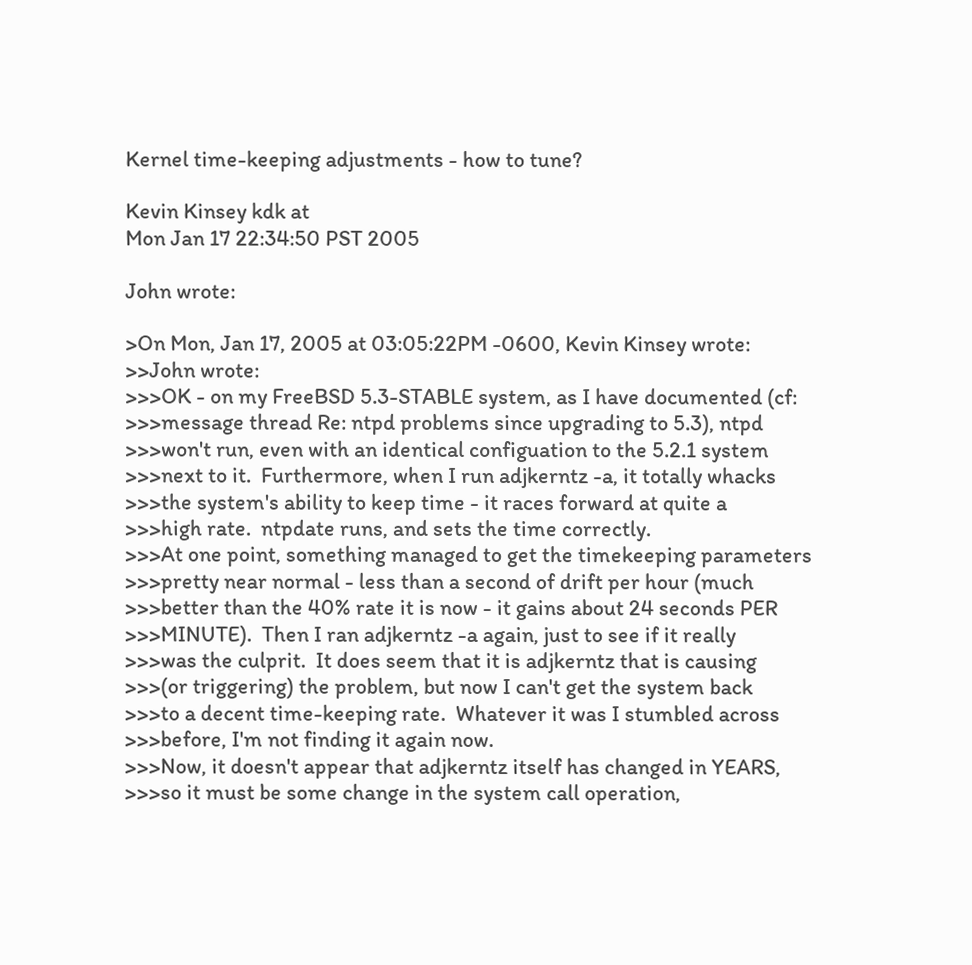Kernel time-keeping adjustments - how to tune?

Kevin Kinsey kdk at
Mon Jan 17 22:34:50 PST 2005

John wrote:

>On Mon, Jan 17, 2005 at 03:05:22PM -0600, Kevin Kinsey wrote:
>>John wrote:
>>>OK - on my FreeBSD 5.3-STABLE system, as I have documented (cf:
>>>message thread Re: ntpd problems since upgrading to 5.3), ntpd
>>>won't run, even with an identical configuation to the 5.2.1 system
>>>next to it.  Furthermore, when I run adjkerntz -a, it totally whacks
>>>the system's ability to keep time - it races forward at quite a
>>>high rate.  ntpdate runs, and sets the time correctly.
>>>At one point, something managed to get the timekeeping parameters
>>>pretty near normal - less than a second of drift per hour (much
>>>better than the 40% rate it is now - it gains about 24 seconds PER
>>>MINUTE).  Then I ran adjkerntz -a again, just to see if it really
>>>was the culprit.  It does seem that it is adjkerntz that is causing
>>>(or triggering) the problem, but now I can't get the system back
>>>to a decent time-keeping rate.  Whatever it was I stumbled across
>>>before, I'm not finding it again now.
>>>Now, it doesn't appear that adjkerntz itself has changed in YEARS,
>>>so it must be some change in the system call operation,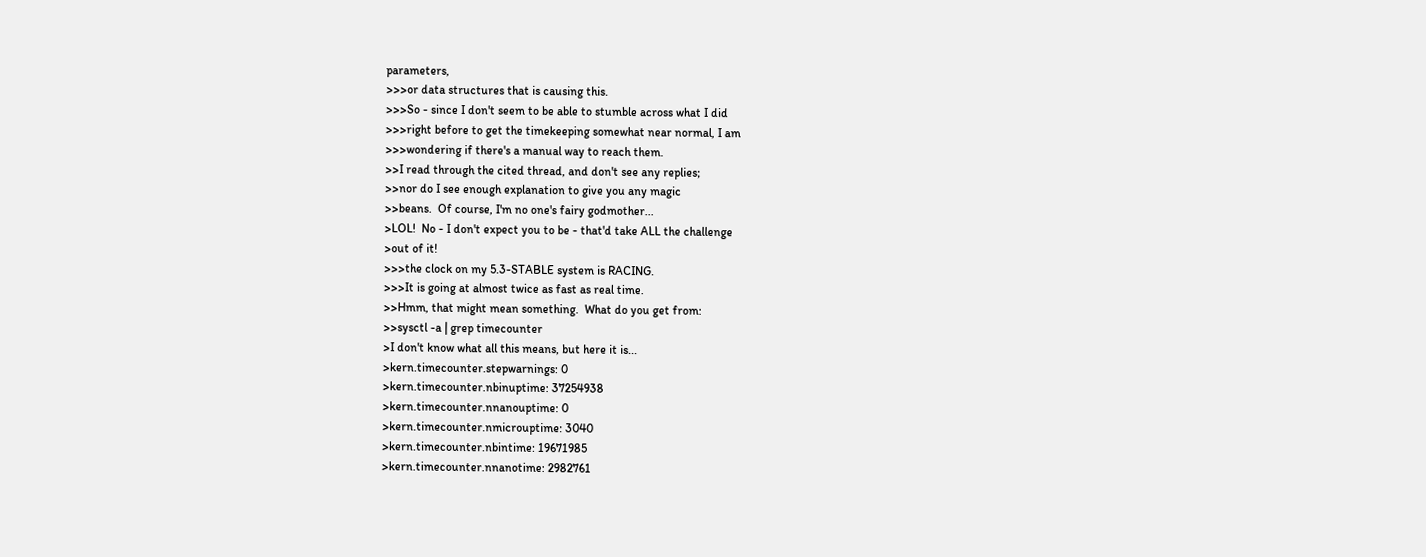parameters,
>>>or data structures that is causing this.
>>>So - since I don't seem to be able to stumble across what I did
>>>right before to get the timekeeping somewhat near normal, I am
>>>wondering if there's a manual way to reach them.
>>I read through the cited thread, and don't see any replies;
>>nor do I see enough explanation to give you any magic
>>beans.  Of course, I'm no one's fairy godmother...
>LOL!  No - I don't expect you to be - that'd take ALL the challenge
>out of it!
>>>the clock on my 5.3-STABLE system is RACING.
>>>It is going at almost twice as fast as real time.
>>Hmm, that might mean something.  What do you get from:
>>sysctl -a | grep timecounter
>I don't know what all this means, but here it is...
>kern.timecounter.stepwarnings: 0
>kern.timecounter.nbinuptime: 37254938
>kern.timecounter.nnanouptime: 0
>kern.timecounter.nmicrouptime: 3040
>kern.timecounter.nbintime: 19671985
>kern.timecounter.nnanotime: 2982761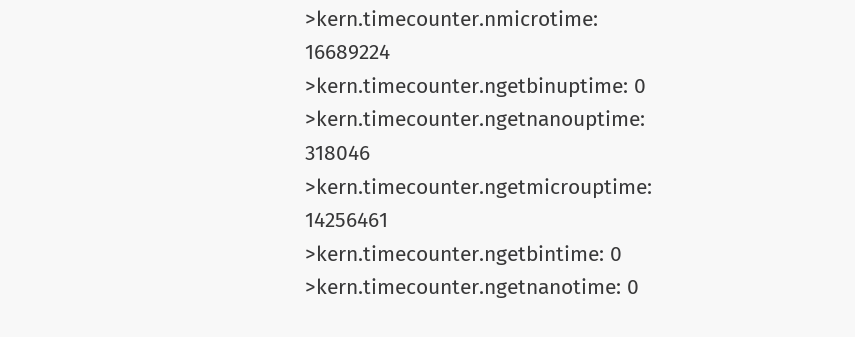>kern.timecounter.nmicrotime: 16689224
>kern.timecounter.ngetbinuptime: 0
>kern.timecounter.ngetnanouptime: 318046
>kern.timecounter.ngetmicrouptime: 14256461
>kern.timecounter.ngetbintime: 0
>kern.timecounter.ngetnanotime: 0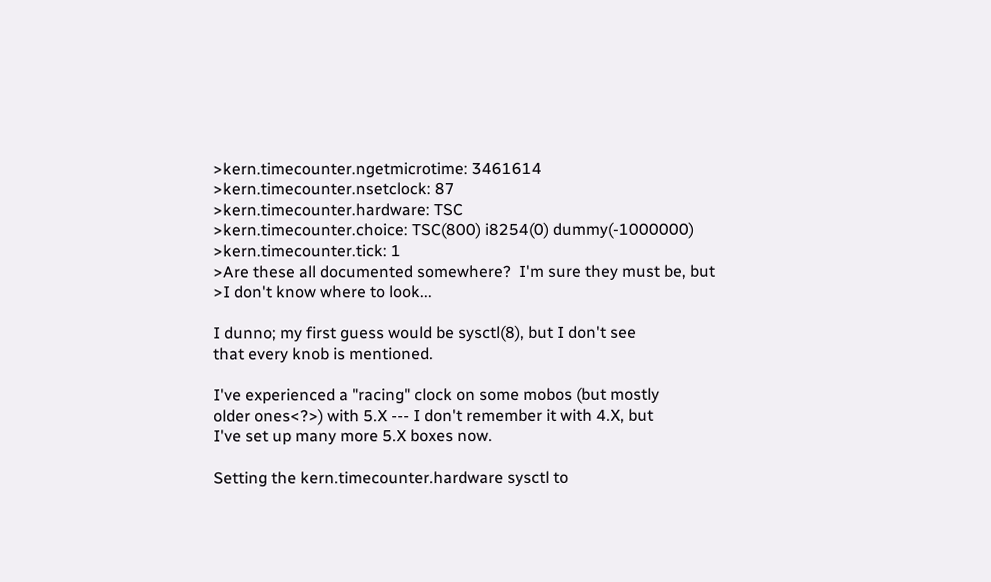>kern.timecounter.ngetmicrotime: 3461614
>kern.timecounter.nsetclock: 87
>kern.timecounter.hardware: TSC
>kern.timecounter.choice: TSC(800) i8254(0) dummy(-1000000)
>kern.timecounter.tick: 1
>Are these all documented somewhere?  I'm sure they must be, but
>I don't know where to look...

I dunno; my first guess would be sysctl(8), but I don't see
that every knob is mentioned.

I've experienced a "racing" clock on some mobos (but mostly
older ones<?>) with 5.X --- I don't remember it with 4.X, but
I've set up many more 5.X boxes now.

Setting the kern.timecounter.hardware sysctl to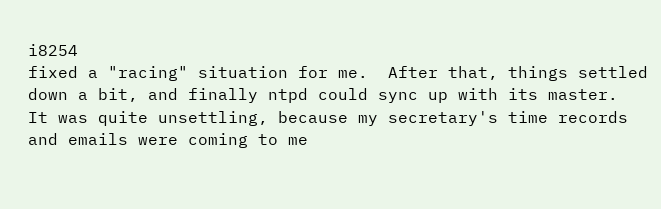i8254
fixed a "racing" situation for me.  After that, things settled
down a bit, and finally ntpd could sync up with its master.
It was quite unsettling, because my secretary's time records
and emails were coming to me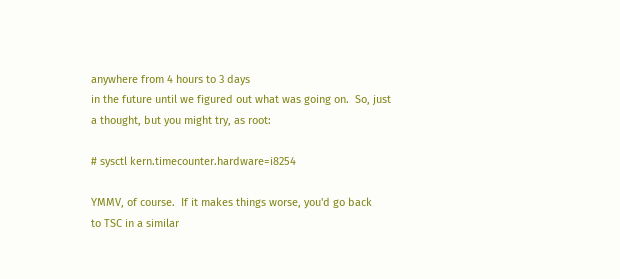anywhere from 4 hours to 3 days
in the future until we figured out what was going on.  So, just
a thought, but you might try, as root:

# sysctl kern.timecounter.hardware=i8254

YMMV, of course.  If it makes things worse, you'd go back
to TSC in a similar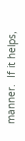manner.  If it helps,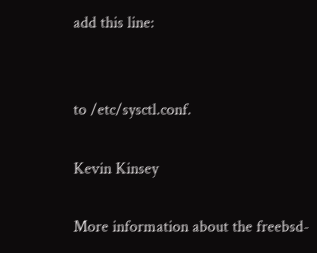add this line:


to /etc/sysctl.conf.

Kevin Kinsey

More information about the freebsd-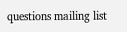questions mailing list